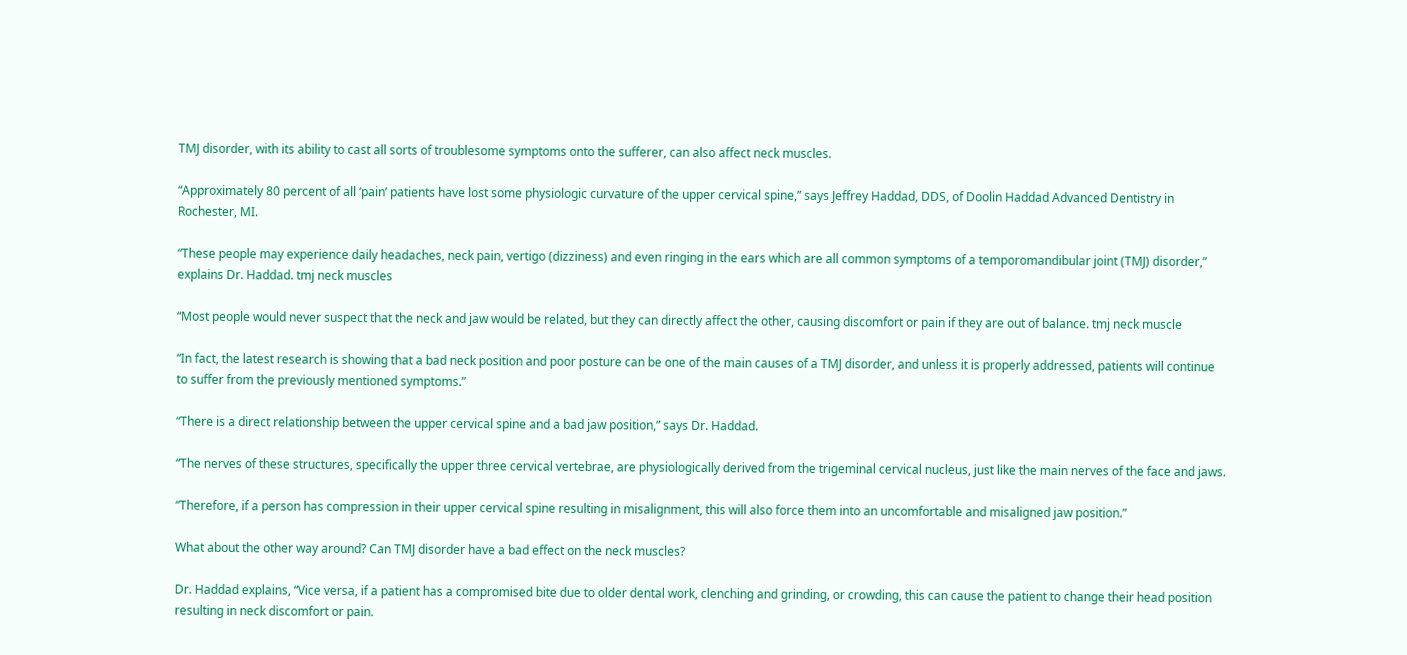TMJ disorder, with its ability to cast all sorts of troublesome symptoms onto the sufferer, can also affect neck muscles.

“Approximately 80 percent of all ‘pain’ patients have lost some physiologic curvature of the upper cervical spine,” says Jeffrey Haddad, DDS, of Doolin Haddad Advanced Dentistry in Rochester, MI.

“These people may experience daily headaches, neck pain, vertigo (dizziness) and even ringing in the ears which are all common symptoms of a temporomandibular joint (TMJ) disorder,” explains Dr. Haddad. tmj neck muscles

“Most people would never suspect that the neck and jaw would be related, but they can directly affect the other, causing discomfort or pain if they are out of balance. tmj neck muscle

“In fact, the latest research is showing that a bad neck position and poor posture can be one of the main causes of a TMJ disorder, and unless it is properly addressed, patients will continue to suffer from the previously mentioned symptoms.”

“There is a direct relationship between the upper cervical spine and a bad jaw position,” says Dr. Haddad.

“The nerves of these structures, specifically the upper three cervical vertebrae, are physiologically derived from the trigeminal cervical nucleus, just like the main nerves of the face and jaws.

“Therefore, if a person has compression in their upper cervical spine resulting in misalignment, this will also force them into an uncomfortable and misaligned jaw position.”

What about the other way around? Can TMJ disorder have a bad effect on the neck muscles?

Dr. Haddad explains, “Vice versa, if a patient has a compromised bite due to older dental work, clenching and grinding, or crowding, this can cause the patient to change their head position resulting in neck discomfort or pain.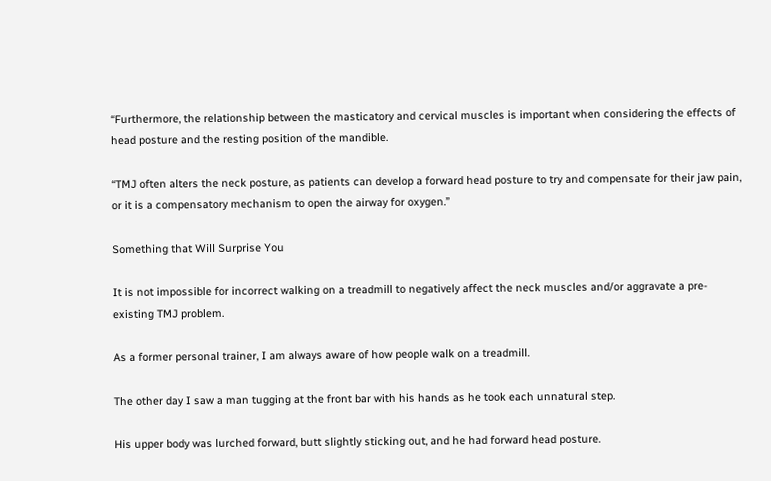“Furthermore, the relationship between the masticatory and cervical muscles is important when considering the effects of head posture and the resting position of the mandible.

“TMJ often alters the neck posture, as patients can develop a forward head posture to try and compensate for their jaw pain, or it is a compensatory mechanism to open the airway for oxygen.”

Something that Will Surprise You

It is not impossible for incorrect walking on a treadmill to negatively affect the neck muscles and/or aggravate a pre-existing TMJ problem.

As a former personal trainer, I am always aware of how people walk on a treadmill.

The other day I saw a man tugging at the front bar with his hands as he took each unnatural step.

His upper body was lurched forward, butt slightly sticking out, and he had forward head posture.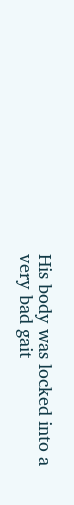His body was locked into a very bad gait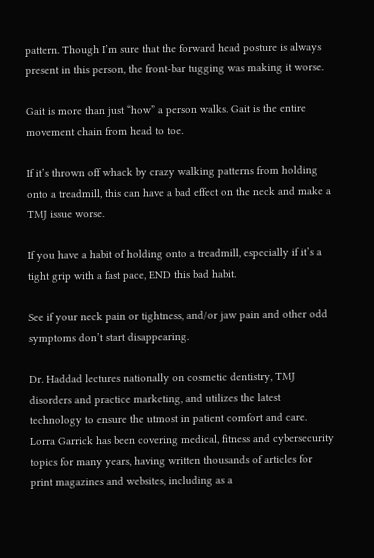pattern. Though I’m sure that the forward head posture is always present in this person, the front-bar tugging was making it worse.

Gait is more than just “how” a person walks. Gait is the entire movement chain from head to toe.

If it’s thrown off whack by crazy walking patterns from holding onto a treadmill, this can have a bad effect on the neck and make a TMJ issue worse.

If you have a habit of holding onto a treadmill, especially if it’s a tight grip with a fast pace, END this bad habit.

See if your neck pain or tightness, and/or jaw pain and other odd symptoms don’t start disappearing.

Dr. Haddad lectures nationally on cosmetic dentistry, TMJ disorders and practice marketing, and utilizes the latest technology to ensure the utmost in patient comfort and care.
Lorra Garrick has been covering medical, fitness and cybersecurity topics for many years, having written thousands of articles for print magazines and websites, including as a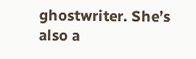ghostwriter. She’s also a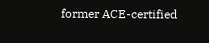former ACE-certified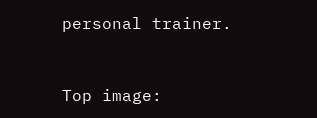personal trainer.


Top image: